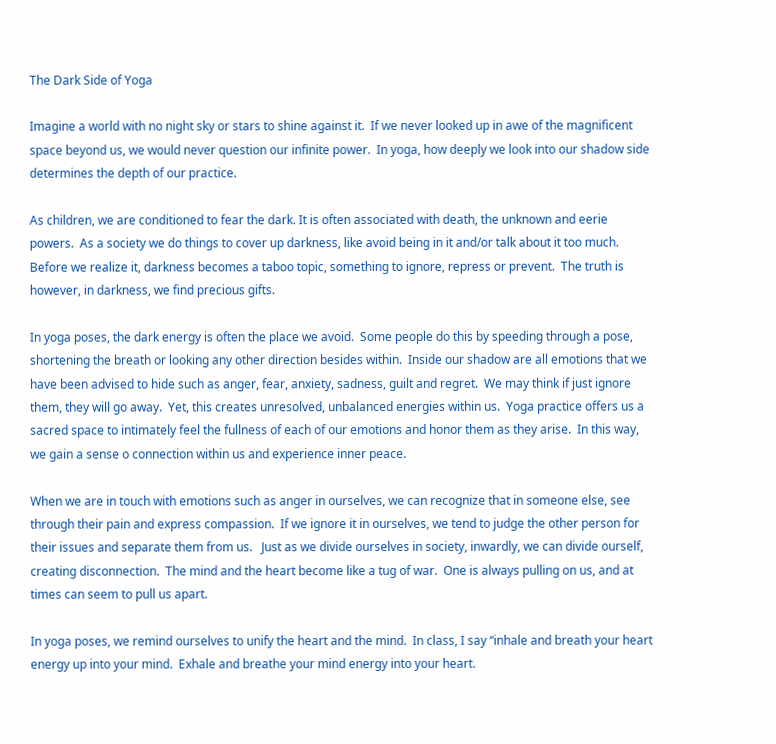The Dark Side of Yoga

Imagine a world with no night sky or stars to shine against it.  If we never looked up in awe of the magnificent space beyond us, we would never question our infinite power.  In yoga, how deeply we look into our shadow side determines the depth of our practice.

As children, we are conditioned to fear the dark. It is often associated with death, the unknown and eerie powers.  As a society we do things to cover up darkness, like avoid being in it and/or talk about it too much.  Before we realize it, darkness becomes a taboo topic, something to ignore, repress or prevent.  The truth is however, in darkness, we find precious gifts.

In yoga poses, the dark energy is often the place we avoid.  Some people do this by speeding through a pose, shortening the breath or looking any other direction besides within.  Inside our shadow are all emotions that we have been advised to hide such as anger, fear, anxiety, sadness, guilt and regret.  We may think if just ignore them, they will go away.  Yet, this creates unresolved, unbalanced energies within us.  Yoga practice offers us a sacred space to intimately feel the fullness of each of our emotions and honor them as they arise.  In this way, we gain a sense o connection within us and experience inner peace.

When we are in touch with emotions such as anger in ourselves, we can recognize that in someone else, see through their pain and express compassion.  If we ignore it in ourselves, we tend to judge the other person for their issues and separate them from us.   Just as we divide ourselves in society, inwardly, we can divide ourself, creating disconnection.  The mind and the heart become like a tug of war.  One is always pulling on us, and at times can seem to pull us apart.

In yoga poses, we remind ourselves to unify the heart and the mind.  In class, I say “inhale and breath your heart energy up into your mind.  Exhale and breathe your mind energy into your heart.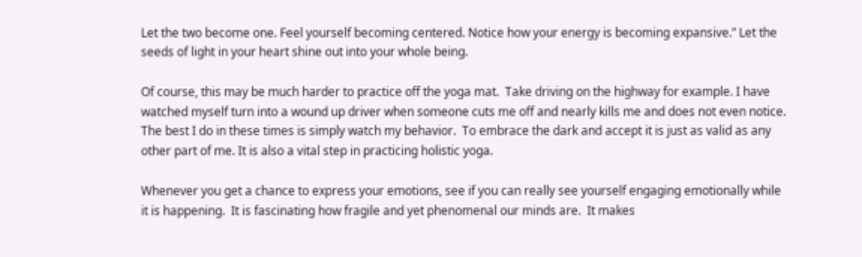Let the two become one. Feel yourself becoming centered. Notice how your energy is becoming expansive.” Let the seeds of light in your heart shine out into your whole being.

Of course, this may be much harder to practice off the yoga mat.  Take driving on the highway for example. I have watched myself turn into a wound up driver when someone cuts me off and nearly kills me and does not even notice.  The best I do in these times is simply watch my behavior.  To embrace the dark and accept it is just as valid as any other part of me. It is also a vital step in practicing holistic yoga.

Whenever you get a chance to express your emotions, see if you can really see yourself engaging emotionally while it is happening.  It is fascinating how fragile and yet phenomenal our minds are.  It makes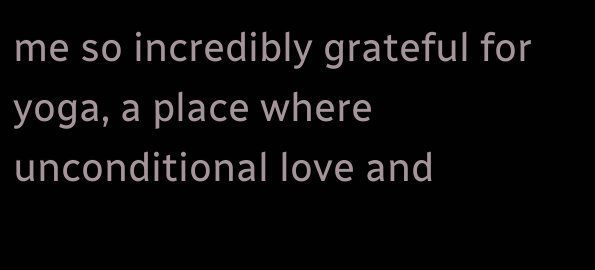me so incredibly grateful for yoga, a place where unconditional love and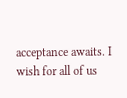acceptance awaits. I wish for all of us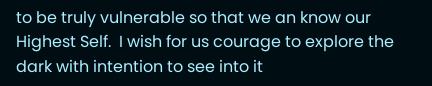to be truly vulnerable so that we an know our Highest Self.  I wish for us courage to explore the dark with intention to see into it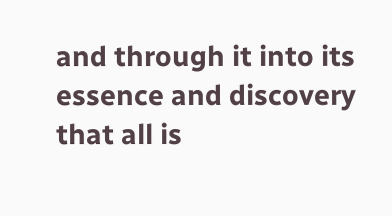and through it into its essence and discovery that all is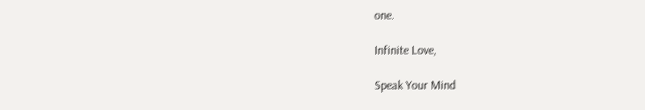one.

Infinite Love,

Speak Your Mind